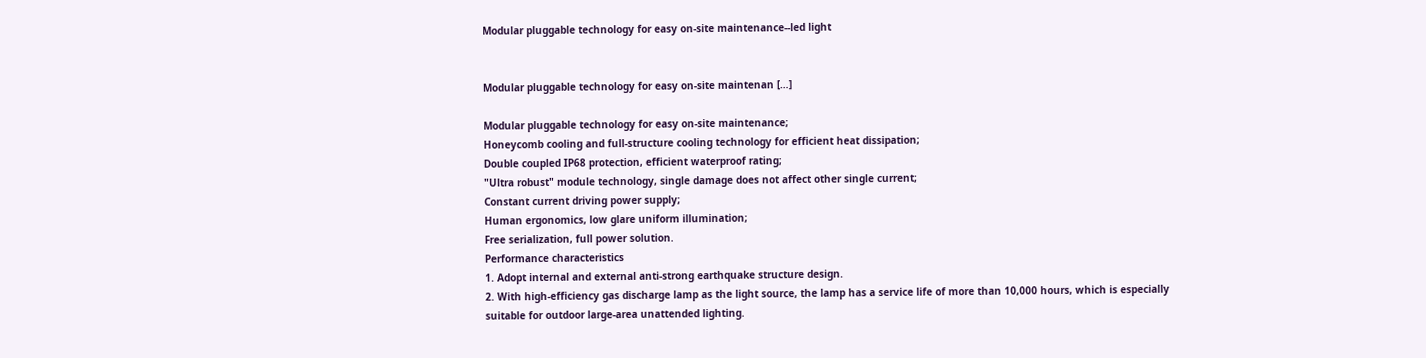Modular pluggable technology for easy on-site maintenance--led light


Modular pluggable technology for easy on-site maintenan […]

Modular pluggable technology for easy on-site maintenance;
Honeycomb cooling and full-structure cooling technology for efficient heat dissipation;
Double coupled IP68 protection, efficient waterproof rating;
"Ultra robust" module technology, single damage does not affect other single current;
Constant current driving power supply;
Human ergonomics, low glare uniform illumination;
Free serialization, full power solution.
Performance characteristics
1. Adopt internal and external anti-strong earthquake structure design.
2. With high-efficiency gas discharge lamp as the light source, the lamp has a service life of more than 10,000 hours, which is especially suitable for outdoor large-area unattended lighting.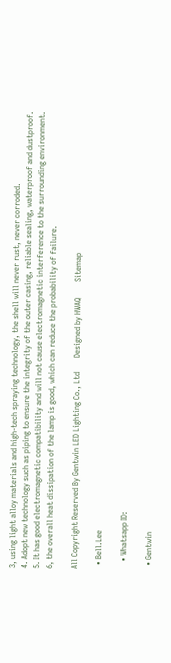3, using light alloy materials and high-tech spraying technology, the shell will never rust, never corroded.
4. Adopt new technology such as piping to ensure the integrity of the outer casing, reliable sealing, waterproof and dustproof.
5. It has good electromagnetic compatibility and will not cause electromagnetic interference to the surrounding environment.
6, the overall heat dissipation of the lamp is good, which can reduce the probability of failure.

All Copyright Reserved By Gentwin LED Lighting Co., Ltd       Designed by HWAQ        Sitemap

  • Bell.Lee

    • Whatsapp ID:

  • Gentwin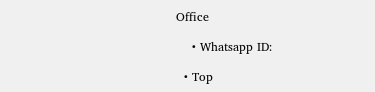Office

    • Whatsapp ID:

  • Top